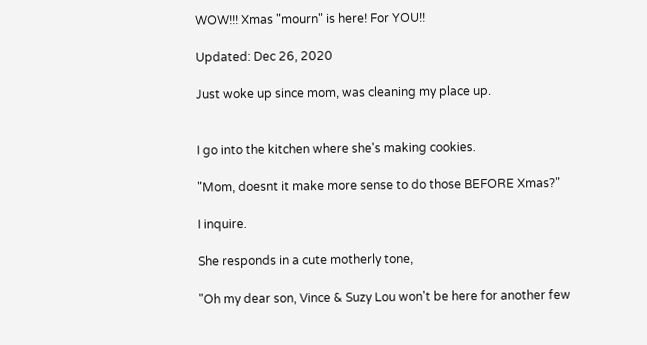WOW!!! Xmas "mourn" is here! For YOU!!

Updated: Dec 26, 2020

Just woke up since mom, was cleaning my place up.


I go into the kitchen where she's making cookies.

"Mom, doesnt it make more sense to do those BEFORE Xmas?"

I inquire.

She responds in a cute motherly tone,

"Oh my dear son, Vince & Suzy Lou won't be here for another few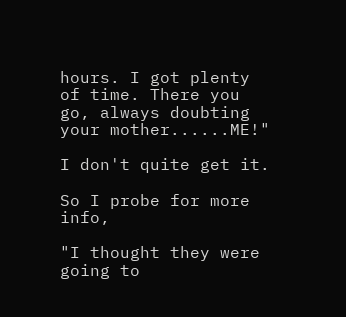hours. I got plenty of time. There you go, always doubting your mother......ME!"

I don't quite get it.

So I probe for more info,

"I thought they were going to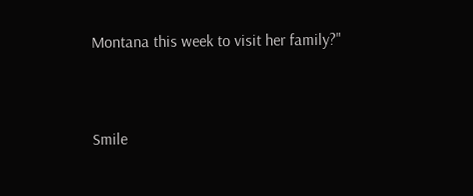Montana this week to visit her family?"


Smile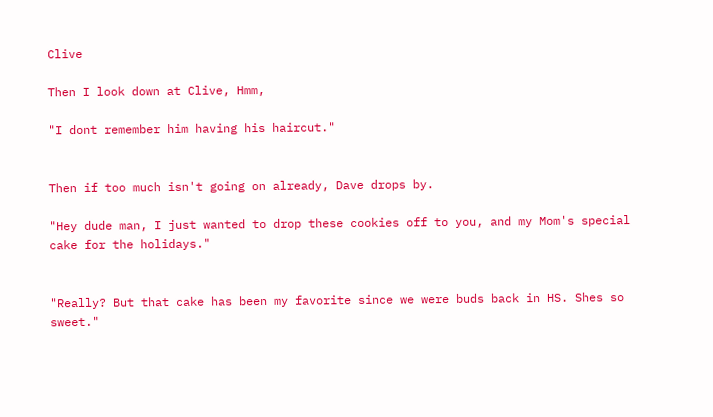Clive

Then I look down at Clive, Hmm,

"I dont remember him having his haircut."


Then if too much isn't going on already, Dave drops by.

"Hey dude man, I just wanted to drop these cookies off to you, and my Mom's special cake for the holidays."


"Really? But that cake has been my favorite since we were buds back in HS. Shes so sweet."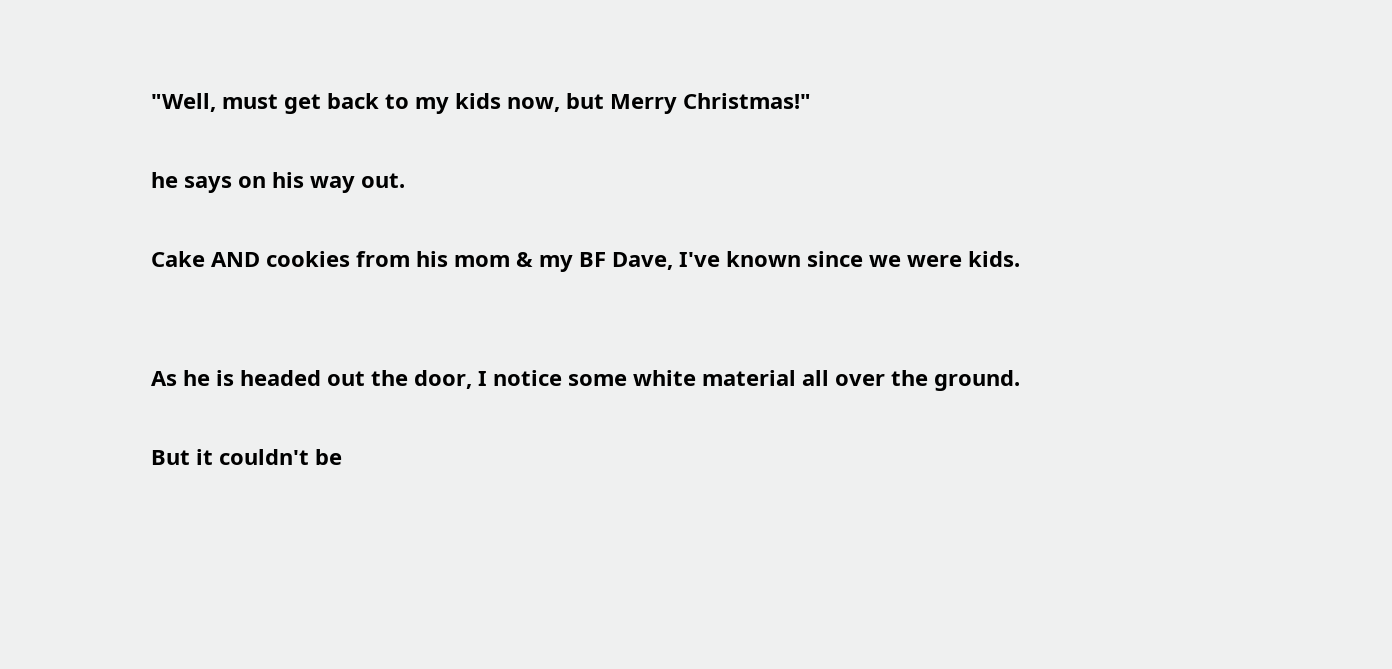"Well, must get back to my kids now, but Merry Christmas!"

he says on his way out.

Cake AND cookies from his mom & my BF Dave, I've known since we were kids.


As he is headed out the door, I notice some white material all over the ground.

But it couldn't be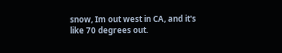snow, Im out west in CA, and it's like 70 degrees out.